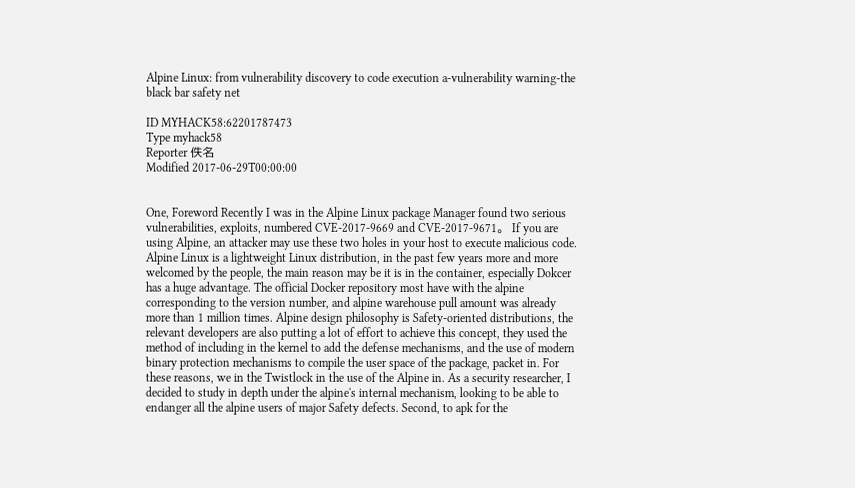Alpine Linux: from vulnerability discovery to code execution a-vulnerability warning-the black bar safety net

ID MYHACK58:62201787473
Type myhack58
Reporter 佚名
Modified 2017-06-29T00:00:00


One, Foreword Recently I was in the Alpine Linux package Manager found two serious vulnerabilities, exploits, numbered CVE-2017-9669 and CVE-2017-9671。 If you are using Alpine, an attacker may use these two holes in your host to execute malicious code. Alpine Linux is a lightweight Linux distribution, in the past few years more and more welcomed by the people, the main reason may be it is in the container, especially Dokcer has a huge advantage. The official Docker repository most have with the alpine corresponding to the version number, and alpine warehouse pull amount was already more than 1 million times. Alpine design philosophy is Safety-oriented distributions, the relevant developers are also putting a lot of effort to achieve this concept, they used the method of including in the kernel to add the defense mechanisms, and the use of modern binary protection mechanisms to compile the user space of the package, packet in. For these reasons, we in the Twistlock in the use of the Alpine in. As a security researcher, I decided to study in depth under the alpine's internal mechanism, looking to be able to endanger all the alpine users of major Safety defects. Second, to apk for the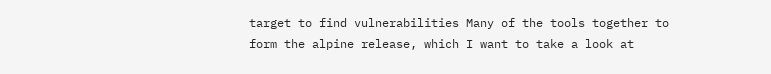target to find vulnerabilities Many of the tools together to form the alpine release, which I want to take a look at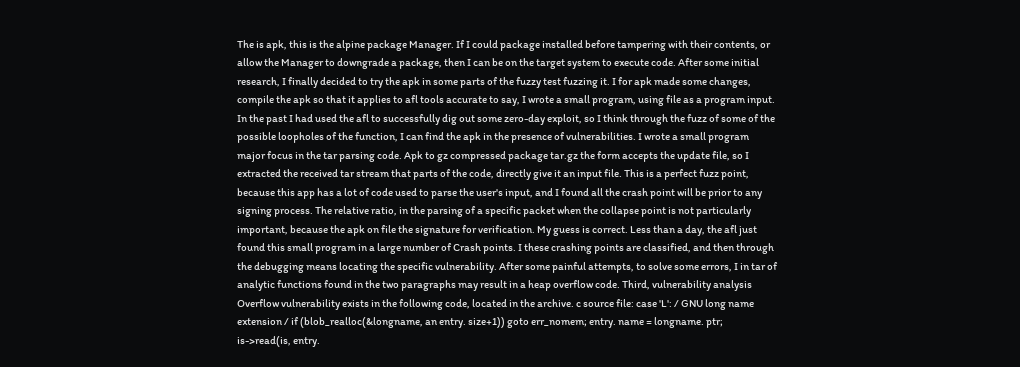The is apk, this is the alpine package Manager. If I could package installed before tampering with their contents, or allow the Manager to downgrade a package, then I can be on the target system to execute code. After some initial research, I finally decided to try the apk in some parts of the fuzzy test fuzzing it. I for apk made some changes, compile the apk so that it applies to afl tools accurate to say, I wrote a small program, using file as a program input. In the past I had used the afl to successfully dig out some zero-day exploit, so I think through the fuzz of some of the possible loopholes of the function, I can find the apk in the presence of vulnerabilities. I wrote a small program major focus in the tar parsing code. Apk to gz compressed package tar.gz the form accepts the update file, so I extracted the received tar stream that parts of the code, directly give it an input file. This is a perfect fuzz point, because this app has a lot of code used to parse the user's input, and I found all the crash point will be prior to any signing process. The relative ratio, in the parsing of a specific packet when the collapse point is not particularly important, because the apk on file the signature for verification. My guess is correct. Less than a day, the afl just found this small program in a large number of Crash points. I these crashing points are classified, and then through the debugging means locating the specific vulnerability. After some painful attempts, to solve some errors, I in tar of analytic functions found in the two paragraphs may result in a heap overflow code. Third, vulnerability analysis Overflow vulnerability exists in the following code, located in the archive. c source file: case 'L': / GNU long name extension / if (blob_realloc(&longname, an entry. size+1)) goto err_nomem; entry. name = longname. ptr; is->read(is, entry.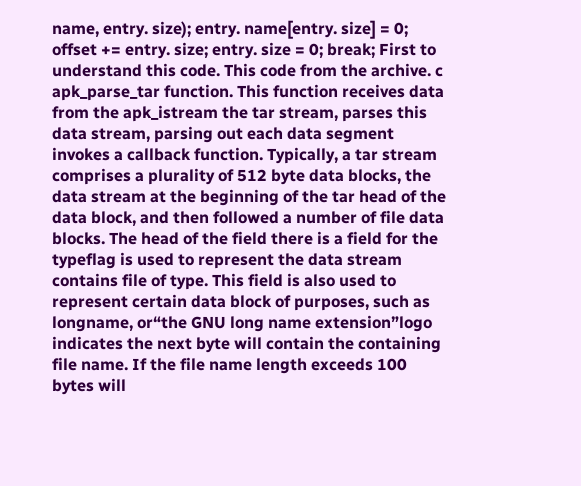name, entry. size); entry. name[entry. size] = 0; offset += entry. size; entry. size = 0; break; First to understand this code. This code from the archive. c apk_parse_tar function. This function receives data from the apk_istream the tar stream, parses this data stream, parsing out each data segment invokes a callback function. Typically, a tar stream comprises a plurality of 512 byte data blocks, the data stream at the beginning of the tar head of the data block, and then followed a number of file data blocks. The head of the field there is a field for the typeflag is used to represent the data stream contains file of type. This field is also used to represent certain data block of purposes, such as longname, or“the GNU long name extension”logo indicates the next byte will contain the containing file name. If the file name length exceeds 100 bytes will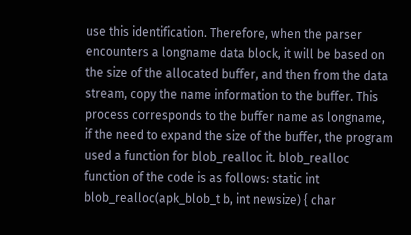use this identification. Therefore, when the parser encounters a longname data block, it will be based on the size of the allocated buffer, and then from the data stream, copy the name information to the buffer. This process corresponds to the buffer name as longname, if the need to expand the size of the buffer, the program used a function for blob_realloc it. blob_realloc function of the code is as follows: static int blob_realloc(apk_blob_t b, int newsize) { char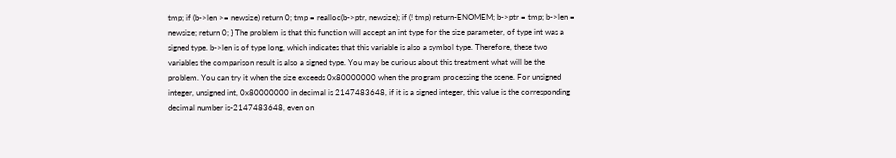tmp; if (b->len >= newsize) return 0; tmp = realloc(b->ptr, newsize); if (! tmp) return-ENOMEM; b->ptr = tmp; b->len = newsize; return 0; } The problem is that this function will accept an int type for the size parameter, of type int was a signed type. b->len is of type long, which indicates that this variable is also a symbol type. Therefore, these two variables the comparison result is also a signed type. You may be curious about this treatment what will be the problem. You can try it when the size exceeds 0x80000000 when the program processing the scene. For unsigned integer, unsigned int, 0x80000000 in decimal is 2147483648, if it is a signed integer, this value is the corresponding decimal number is-2147483648, even on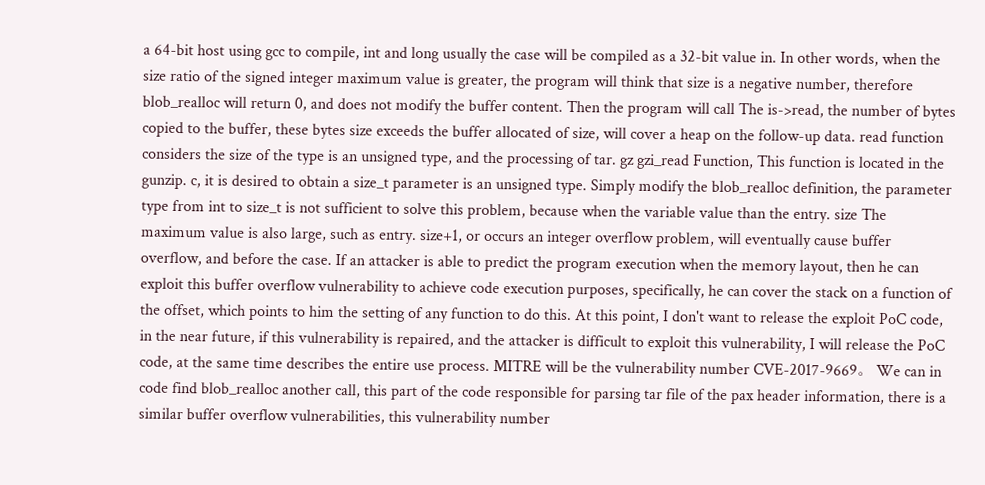a 64-bit host using gcc to compile, int and long usually the case will be compiled as a 32-bit value in. In other words, when the size ratio of the signed integer maximum value is greater, the program will think that size is a negative number, therefore blob_realloc will return 0, and does not modify the buffer content. Then the program will call The is->read, the number of bytes copied to the buffer, these bytes size exceeds the buffer allocated of size, will cover a heap on the follow-up data. read function considers the size of the type is an unsigned type, and the processing of tar. gz gzi_read Function, This function is located in the gunzip. c, it is desired to obtain a size_t parameter is an unsigned type. Simply modify the blob_realloc definition, the parameter type from int to size_t is not sufficient to solve this problem, because when the variable value than the entry. size The maximum value is also large, such as entry. size+1, or occurs an integer overflow problem, will eventually cause buffer overflow, and before the case. If an attacker is able to predict the program execution when the memory layout, then he can exploit this buffer overflow vulnerability to achieve code execution purposes, specifically, he can cover the stack on a function of the offset, which points to him the setting of any function to do this. At this point, I don't want to release the exploit PoC code, in the near future, if this vulnerability is repaired, and the attacker is difficult to exploit this vulnerability, I will release the PoC code, at the same time describes the entire use process. MITRE will be the vulnerability number CVE-2017-9669。 We can in code find blob_realloc another call, this part of the code responsible for parsing tar file of the pax header information, there is a similar buffer overflow vulnerabilities, this vulnerability number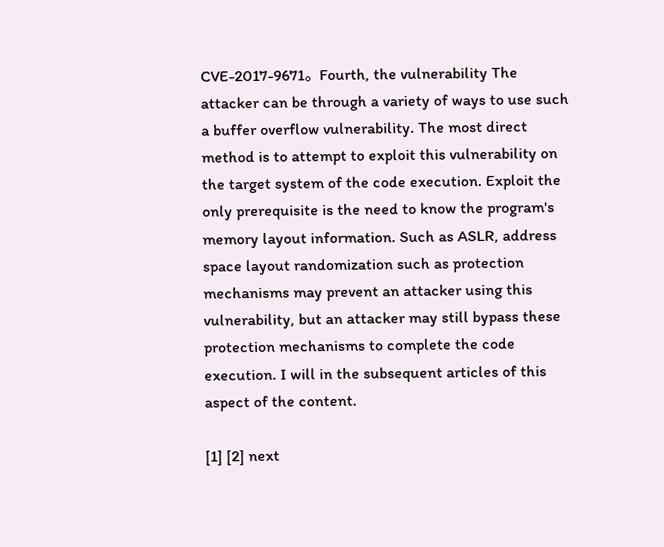CVE-2017-9671。 Fourth, the vulnerability The attacker can be through a variety of ways to use such a buffer overflow vulnerability. The most direct method is to attempt to exploit this vulnerability on the target system of the code execution. Exploit the only prerequisite is the need to know the program's memory layout information. Such as ASLR, address space layout randomization such as protection mechanisms may prevent an attacker using this vulnerability, but an attacker may still bypass these protection mechanisms to complete the code execution. I will in the subsequent articles of this aspect of the content.

[1] [2] next